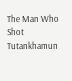The Man Who Shot Tutankhamun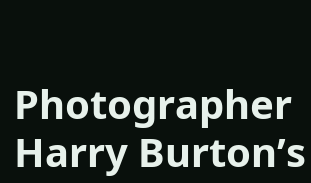Photographer Harry Burton’s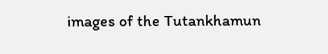images of the Tutankhamun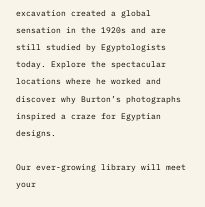excavation created a global sensation in the 1920s and are still studied by Egyptologists today. Explore the spectacular locations where he worked and discover why Burton’s photographs inspired a craze for Egyptian designs.

Our ever-growing library will meet your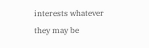interests whatever they may be